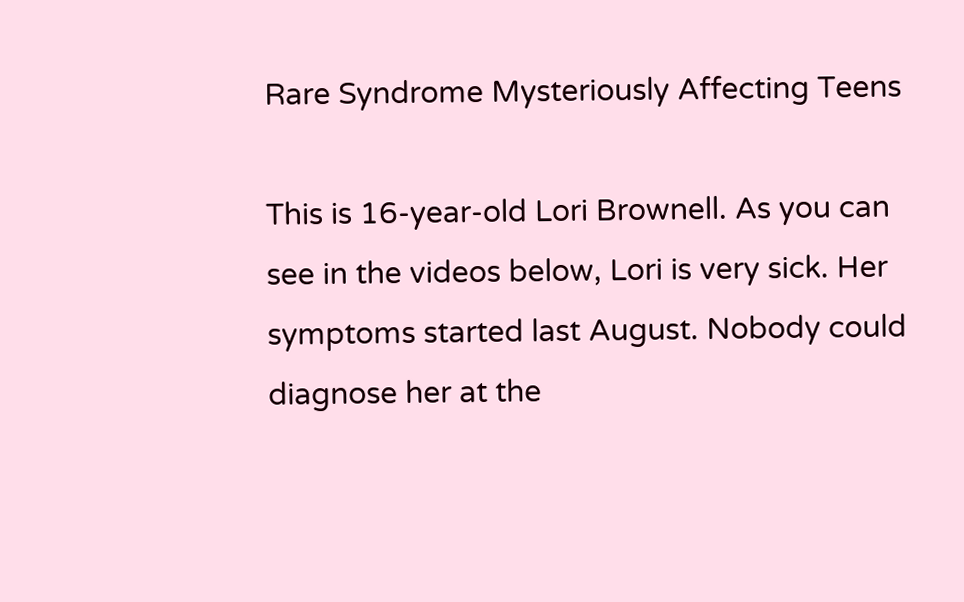Rare Syndrome Mysteriously Affecting Teens

This is 16-year-old Lori Brownell. As you can see in the videos below, Lori is very sick. Her symptoms started last August. Nobody could diagnose her at the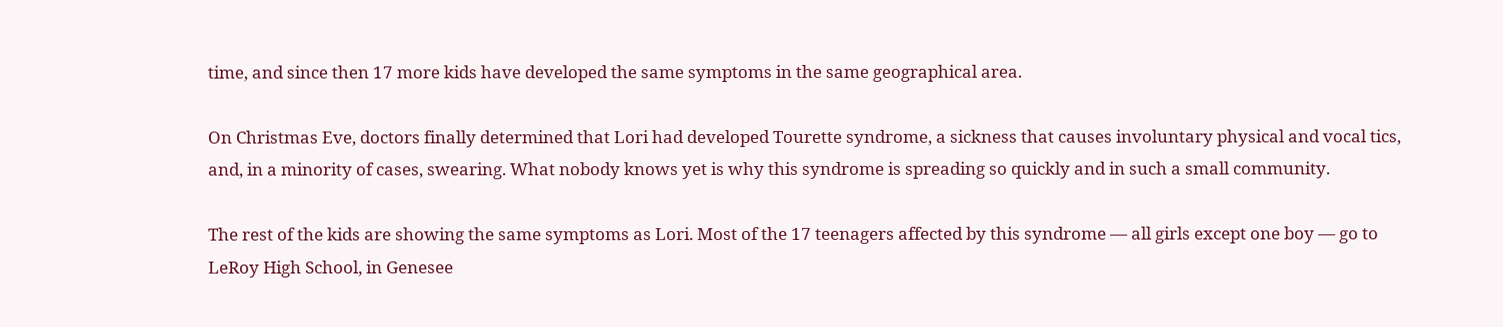time, and since then 17 more kids have developed the same symptoms in the same geographical area.

On Christmas Eve, doctors finally determined that Lori had developed Tourette syndrome, a sickness that causes involuntary physical and vocal tics, and, in a minority of cases, swearing. What nobody knows yet is why this syndrome is spreading so quickly and in such a small community.

The rest of the kids are showing the same symptoms as Lori. Most of the 17 teenagers affected by this syndrome — all girls except one boy — go to LeRoy High School, in Genesee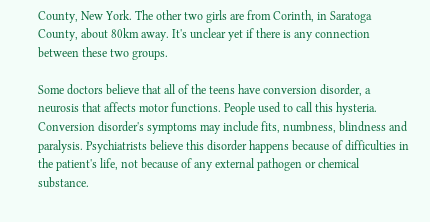County, New York. The other two girls are from Corinth, in Saratoga County, about 80km away. It's unclear yet if there is any connection between these two groups.

Some doctors believe that all of the teens have conversion disorder, a neurosis that affects motor functions. People used to call this hysteria. Conversion disorder's symptoms may include fits, numbness, blindness and paralysis. Psychiatrists believe this disorder happens because of difficulties in the patient's life, not because of any external pathogen or chemical substance.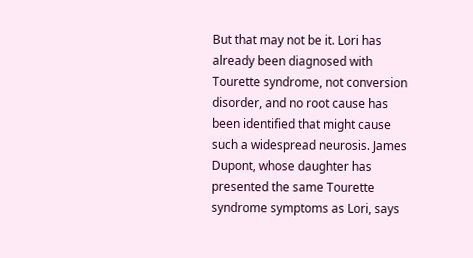But that may not be it. Lori has already been diagnosed with Tourette syndrome, not conversion disorder, and no root cause has been identified that might cause such a widespread neurosis. James Dupont, whose daughter has presented the same Tourette syndrome symptoms as Lori, says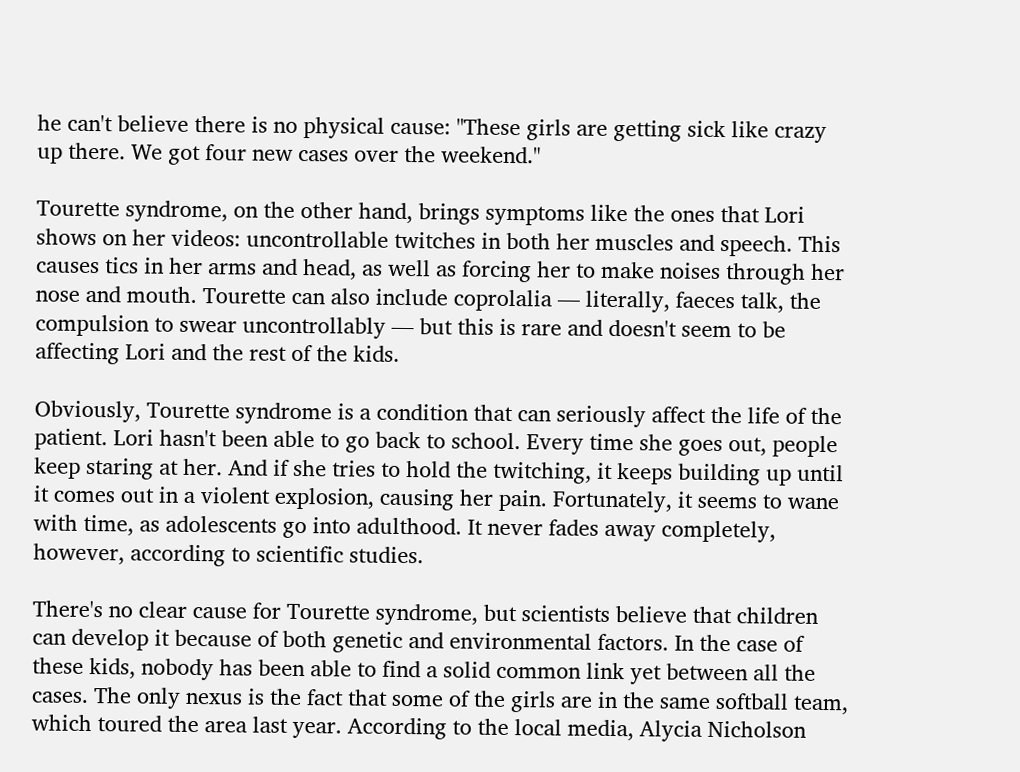he can't believe there is no physical cause: "These girls are getting sick like crazy up there. We got four new cases over the weekend."

Tourette syndrome, on the other hand, brings symptoms like the ones that Lori shows on her videos: uncontrollable twitches in both her muscles and speech. This causes tics in her arms and head, as well as forcing her to make noises through her nose and mouth. Tourette can also include coprolalia — literally, faeces talk, the compulsion to swear uncontrollably — but this is rare and doesn't seem to be affecting Lori and the rest of the kids.

Obviously, Tourette syndrome is a condition that can seriously affect the life of the patient. Lori hasn't been able to go back to school. Every time she goes out, people keep staring at her. And if she tries to hold the twitching, it keeps building up until it comes out in a violent explosion, causing her pain. Fortunately, it seems to wane with time, as adolescents go into adulthood. It never fades away completely, however, according to scientific studies.

There's no clear cause for Tourette syndrome, but scientists believe that children can develop it because of both genetic and environmental factors. In the case of these kids, nobody has been able to find a solid common link yet between all the cases. The only nexus is the fact that some of the girls are in the same softball team, which toured the area last year. According to the local media, Alycia Nicholson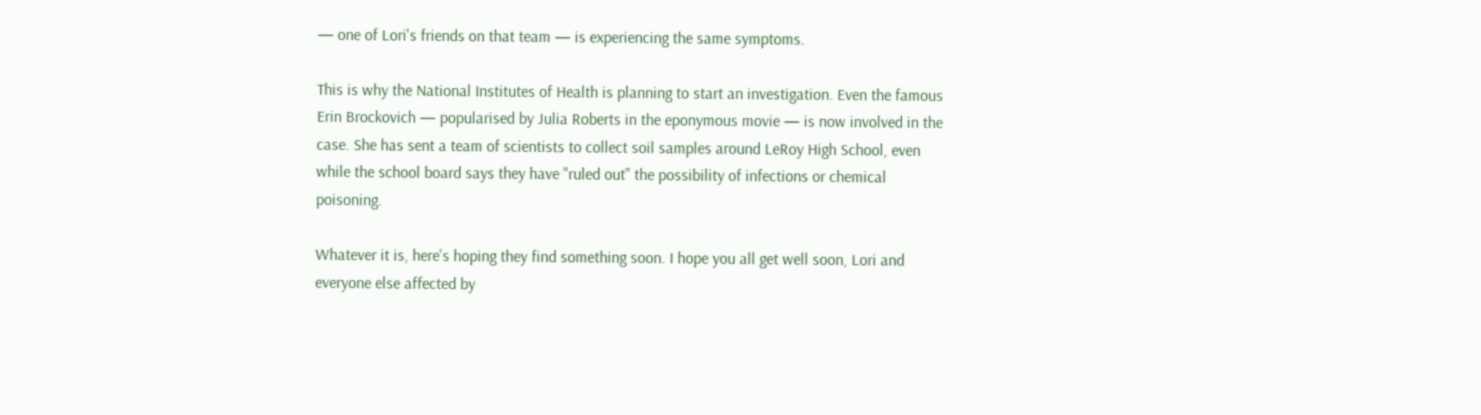— one of Lori's friends on that team — is experiencing the same symptoms.

This is why the National Institutes of Health is planning to start an investigation. Even the famous Erin Brockovich — popularised by Julia Roberts in the eponymous movie — is now involved in the case. She has sent a team of scientists to collect soil samples around LeRoy High School, even while the school board says they have "ruled out" the possibility of infections or chemical poisoning.

Whatever it is, here's hoping they find something soon. I hope you all get well soon, Lori and everyone else affected by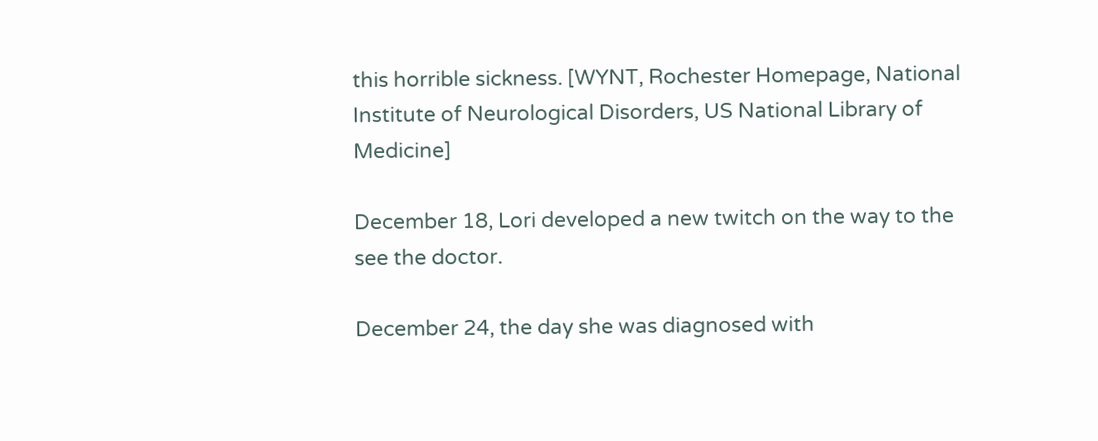this horrible sickness. [WYNT, Rochester Homepage, National Institute of Neurological Disorders, US National Library of Medicine]

December 18, Lori developed a new twitch on the way to the see the doctor.

December 24, the day she was diagnosed with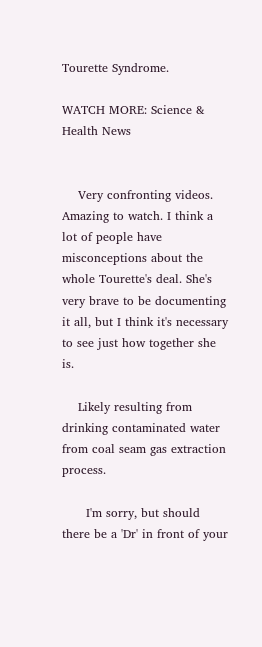Tourette Syndrome.

WATCH MORE: Science & Health News


    Very confronting videos. Amazing to watch. I think a lot of people have misconceptions about the whole Tourette's deal. She's very brave to be documenting it all, but I think it's necessary to see just how together she is.

    Likely resulting from drinking contaminated water from coal seam gas extraction process.

      I'm sorry, but should there be a 'Dr' in front of your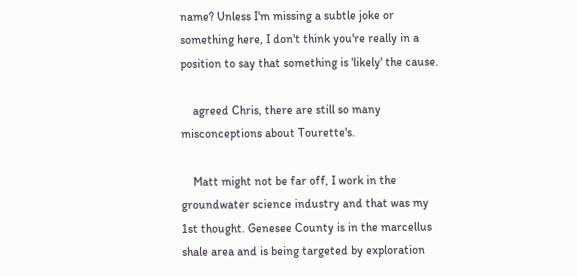name? Unless I'm missing a subtle joke or something here, I don't think you're really in a position to say that something is 'likely' the cause.

    agreed Chris, there are still so many misconceptions about Tourette's.

    Matt might not be far off, I work in the groundwater science industry and that was my 1st thought. Genesee County is in the marcellus shale area and is being targeted by exploration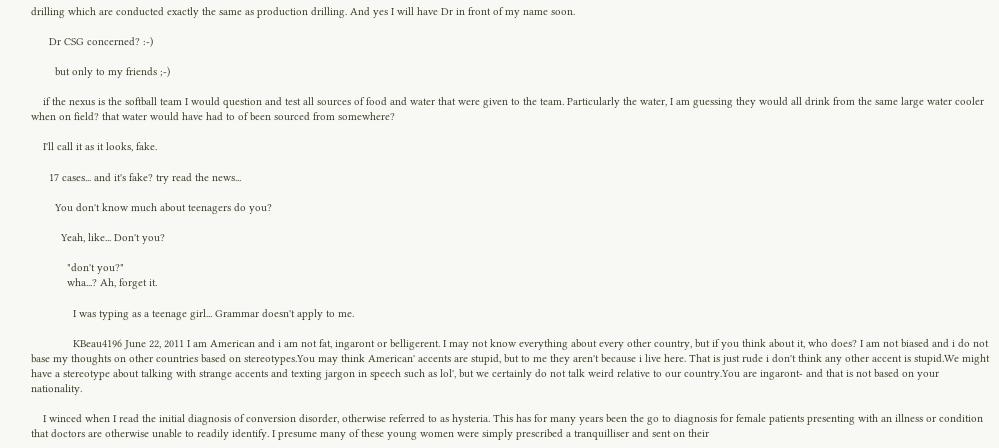drilling which are conducted exactly the same as production drilling. And yes I will have Dr in front of my name soon.

      Dr CSG concerned? :-)

        but only to my friends ;-)

    if the nexus is the softball team I would question and test all sources of food and water that were given to the team. Particularly the water, I am guessing they would all drink from the same large water cooler when on field? that water would have had to of been sourced from somewhere?

    I'll call it as it looks, fake.

      17 cases... and it's fake? try read the news...

        You don't know much about teenagers do you?

          Yeah, like... Don't you?

            "don't you?"
            wha...? Ah, forget it.

              I was typing as a teenage girl... Grammar doesn't apply to me.

              KBeau4196 June 22, 2011 I am American and i am not fat, ingaront or belligerent. I may not know everything about every other country, but if you think about it, who does? I am not biased and i do not base my thoughts on other countries based on stereotypes.You may think American' accents are stupid, but to me they aren't because i live here. That is just rude i don't think any other accent is stupid.We might have a stereotype about talking with strange accents and texting jargon in speech such as lol', but we certainly do not talk weird relative to our country.You are ingaront- and that is not based on your nationality.

    I winced when I read the initial diagnosis of conversion disorder, otherwise referred to as hysteria. This has for many years been the go to diagnosis for female patients presenting with an illness or condition that doctors are otherwise unable to readily identify. I presume many of these young women were simply prescribed a tranquilliser and sent on their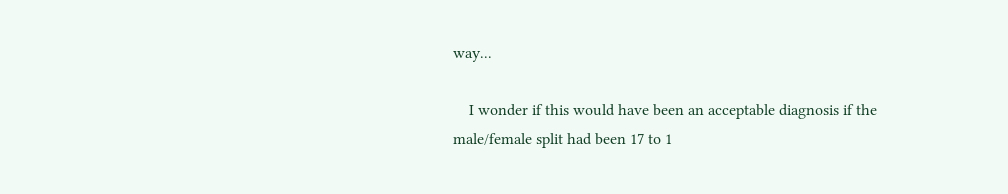way...

    I wonder if this would have been an acceptable diagnosis if the male/female split had been 17 to 1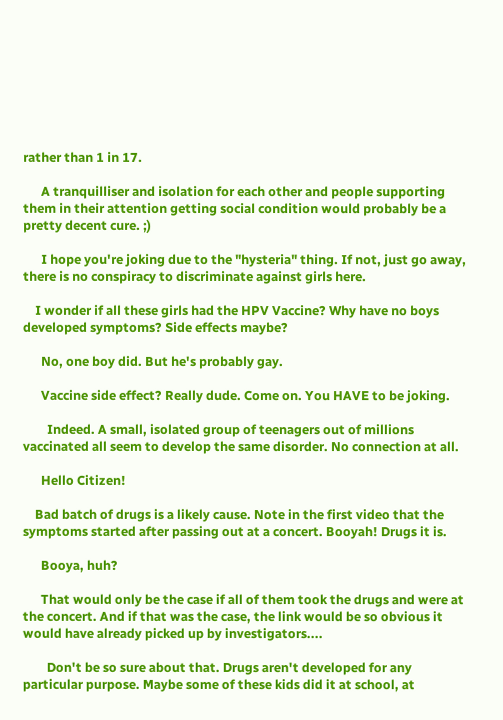rather than 1 in 17.

      A tranquilliser and isolation for each other and people supporting them in their attention getting social condition would probably be a pretty decent cure. ;)

      I hope you're joking due to the "hysteria" thing. If not, just go away, there is no conspiracy to discriminate against girls here.

    I wonder if all these girls had the HPV Vaccine? Why have no boys developed symptoms? Side effects maybe?

      No, one boy did. But he's probably gay.

      Vaccine side effect? Really dude. Come on. You HAVE to be joking.

        Indeed. A small, isolated group of teenagers out of millions vaccinated all seem to develop the same disorder. No connection at all.

      Hello Citizen!

    Bad batch of drugs is a likely cause. Note in the first video that the symptoms started after passing out at a concert. Booyah! Drugs it is.

      Booya, huh?

      That would only be the case if all of them took the drugs and were at the concert. And if that was the case, the link would be so obvious it would have already picked up by investigators....

        Don't be so sure about that. Drugs aren't developed for any particular purpose. Maybe some of these kids did it at school, at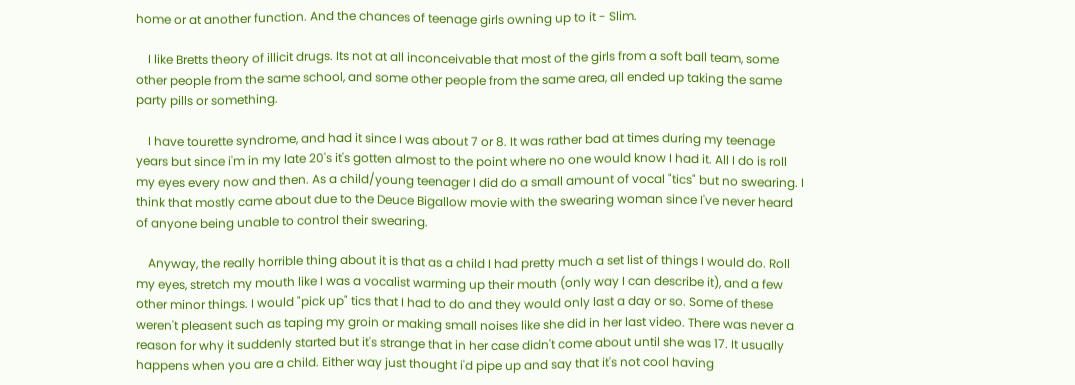home or at another function. And the chances of teenage girls owning up to it - Slim.

    I like Bretts theory of illicit drugs. Its not at all inconceivable that most of the girls from a soft ball team, some other people from the same school, and some other people from the same area, all ended up taking the same party pills or something.

    I have tourette syndrome, and had it since I was about 7 or 8. It was rather bad at times during my teenage years but since i'm in my late 20's it's gotten almost to the point where no one would know I had it. All I do is roll my eyes every now and then. As a child/young teenager I did do a small amount of vocal "tics" but no swearing. I think that mostly came about due to the Deuce Bigallow movie with the swearing woman since I've never heard of anyone being unable to control their swearing.

    Anyway, the really horrible thing about it is that as a child I had pretty much a set list of things I would do. Roll my eyes, stretch my mouth like I was a vocalist warming up their mouth (only way I can describe it), and a few other minor things. I would "pick up" tics that I had to do and they would only last a day or so. Some of these weren't pleasent such as taping my groin or making small noises like she did in her last video. There was never a reason for why it suddenly started but it's strange that in her case didn't come about until she was 17. It usually happens when you are a child. Either way just thought i'd pipe up and say that it's not cool having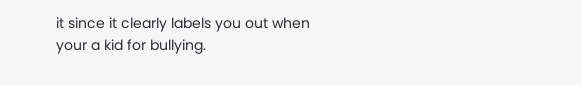it since it clearly labels you out when your a kid for bullying.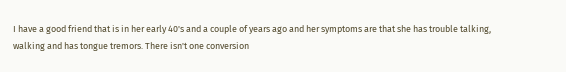I have a good friend that is in her early 40's and a couple of years ago and her symptoms are that she has trouble talking, walking and has tongue tremors. There isn't one conversion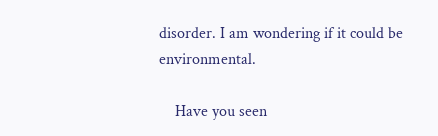disorder. I am wondering if it could be environmental.

    Have you seen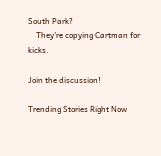South Park?
    They're copying Cartman for kicks.

Join the discussion!

Trending Stories Right Now